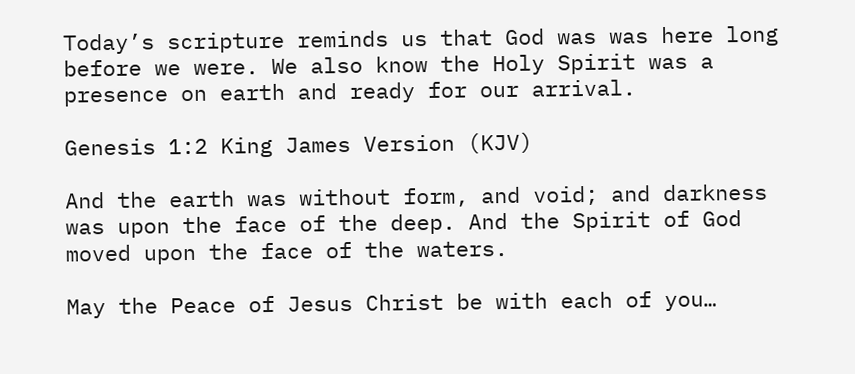Today’s scripture reminds us that God was was here long before we were. We also know the Holy Spirit was a presence on earth and ready for our arrival.

Genesis 1:2 King James Version (KJV)

And the earth was without form, and void; and darkness was upon the face of the deep. And the Spirit of God moved upon the face of the waters.

May the Peace of Jesus Christ be with each of you…